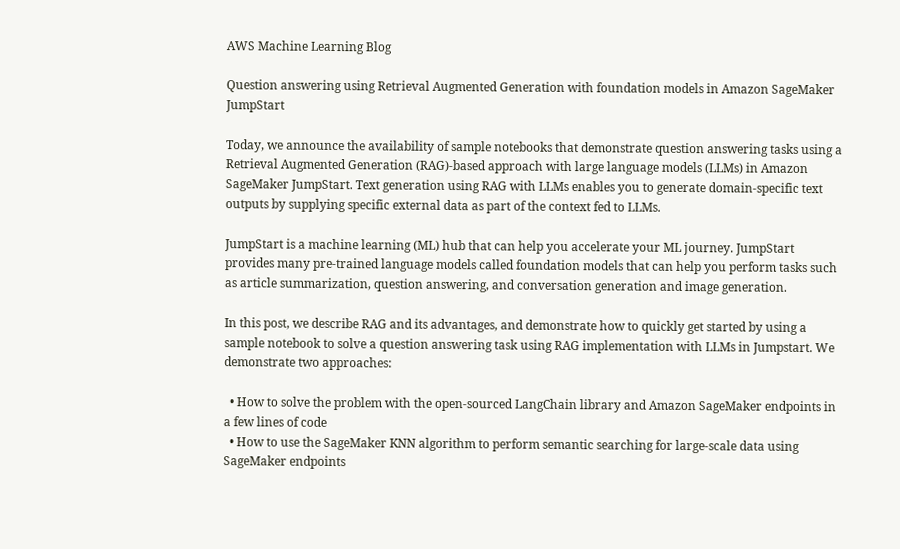AWS Machine Learning Blog

Question answering using Retrieval Augmented Generation with foundation models in Amazon SageMaker JumpStart

Today, we announce the availability of sample notebooks that demonstrate question answering tasks using a Retrieval Augmented Generation (RAG)-based approach with large language models (LLMs) in Amazon SageMaker JumpStart. Text generation using RAG with LLMs enables you to generate domain-specific text outputs by supplying specific external data as part of the context fed to LLMs.

JumpStart is a machine learning (ML) hub that can help you accelerate your ML journey. JumpStart provides many pre-trained language models called foundation models that can help you perform tasks such as article summarization, question answering, and conversation generation and image generation.

In this post, we describe RAG and its advantages, and demonstrate how to quickly get started by using a sample notebook to solve a question answering task using RAG implementation with LLMs in Jumpstart. We demonstrate two approaches:

  • How to solve the problem with the open-sourced LangChain library and Amazon SageMaker endpoints in a few lines of code
  • How to use the SageMaker KNN algorithm to perform semantic searching for large-scale data using SageMaker endpoints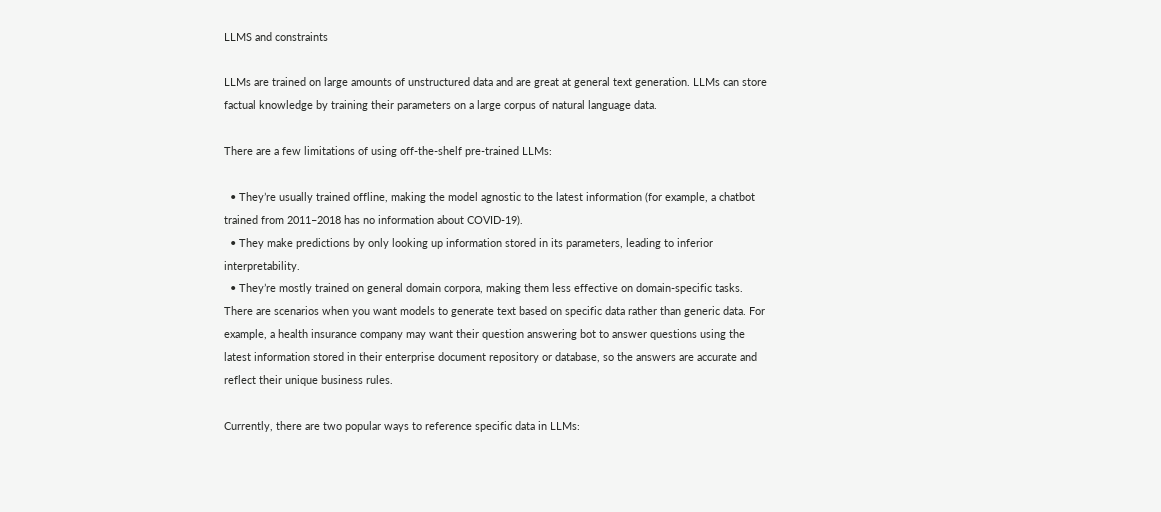LLMS and constraints

LLMs are trained on large amounts of unstructured data and are great at general text generation. LLMs can store factual knowledge by training their parameters on a large corpus of natural language data.

There are a few limitations of using off-the-shelf pre-trained LLMs:

  • They’re usually trained offline, making the model agnostic to the latest information (for example, a chatbot trained from 2011–2018 has no information about COVID-19).
  • They make predictions by only looking up information stored in its parameters, leading to inferior interpretability.
  • They’re mostly trained on general domain corpora, making them less effective on domain-specific tasks. There are scenarios when you want models to generate text based on specific data rather than generic data. For example, a health insurance company may want their question answering bot to answer questions using the latest information stored in their enterprise document repository or database, so the answers are accurate and reflect their unique business rules.

Currently, there are two popular ways to reference specific data in LLMs: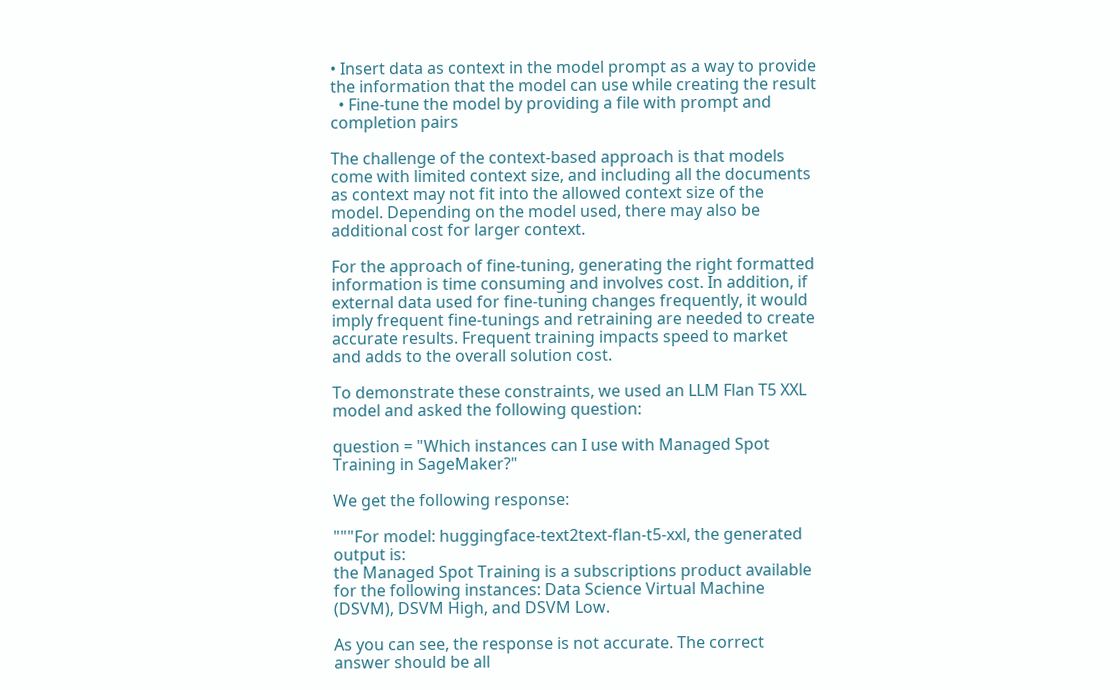• Insert data as context in the model prompt as a way to provide the information that the model can use while creating the result
  • Fine-tune the model by providing a file with prompt and completion pairs

The challenge of the context-based approach is that models come with limited context size, and including all the documents as context may not fit into the allowed context size of the model. Depending on the model used, there may also be additional cost for larger context.

For the approach of fine-tuning, generating the right formatted information is time consuming and involves cost. In addition, if external data used for fine-tuning changes frequently, it would imply frequent fine-tunings and retraining are needed to create accurate results. Frequent training impacts speed to market and adds to the overall solution cost.

To demonstrate these constraints, we used an LLM Flan T5 XXL model and asked the following question:

question = "Which instances can I use with Managed Spot Training in SageMaker?"

We get the following response:

"""For model: huggingface-text2text-flan-t5-xxl, the generated output is:
the Managed Spot Training is a subscriptions product available for the following instances: Data Science Virtual Machine (DSVM), DSVM High, and DSVM Low.

As you can see, the response is not accurate. The correct answer should be all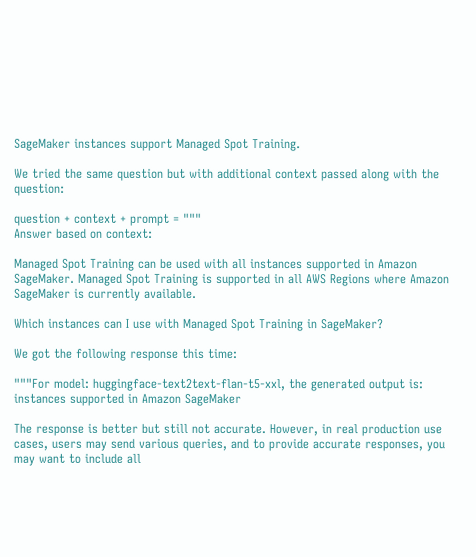SageMaker instances support Managed Spot Training.

We tried the same question but with additional context passed along with the question:

question + context + prompt = """
Answer based on context:

Managed Spot Training can be used with all instances supported in Amazon SageMaker. Managed Spot Training is supported in all AWS Regions where Amazon SageMaker is currently available.

Which instances can I use with Managed Spot Training in SageMaker?

We got the following response this time:

"""For model: huggingface-text2text-flan-t5-xxl, the generated output is:
instances supported in Amazon SageMaker

The response is better but still not accurate. However, in real production use cases, users may send various queries, and to provide accurate responses, you may want to include all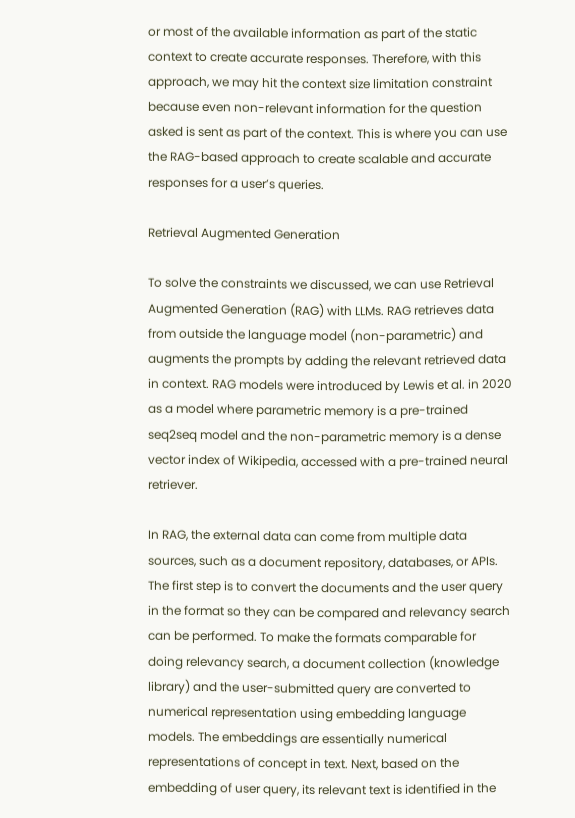or most of the available information as part of the static context to create accurate responses. Therefore, with this approach, we may hit the context size limitation constraint because even non-relevant information for the question asked is sent as part of the context. This is where you can use the RAG-based approach to create scalable and accurate responses for a user’s queries.

Retrieval Augmented Generation

To solve the constraints we discussed, we can use Retrieval Augmented Generation (RAG) with LLMs. RAG retrieves data from outside the language model (non-parametric) and augments the prompts by adding the relevant retrieved data in context. RAG models were introduced by Lewis et al. in 2020 as a model where parametric memory is a pre-trained seq2seq model and the non-parametric memory is a dense vector index of Wikipedia, accessed with a pre-trained neural retriever.

In RAG, the external data can come from multiple data sources, such as a document repository, databases, or APIs. The first step is to convert the documents and the user query in the format so they can be compared and relevancy search can be performed. To make the formats comparable for doing relevancy search, a document collection (knowledge library) and the user-submitted query are converted to numerical representation using embedding language models. The embeddings are essentially numerical representations of concept in text. Next, based on the embedding of user query, its relevant text is identified in the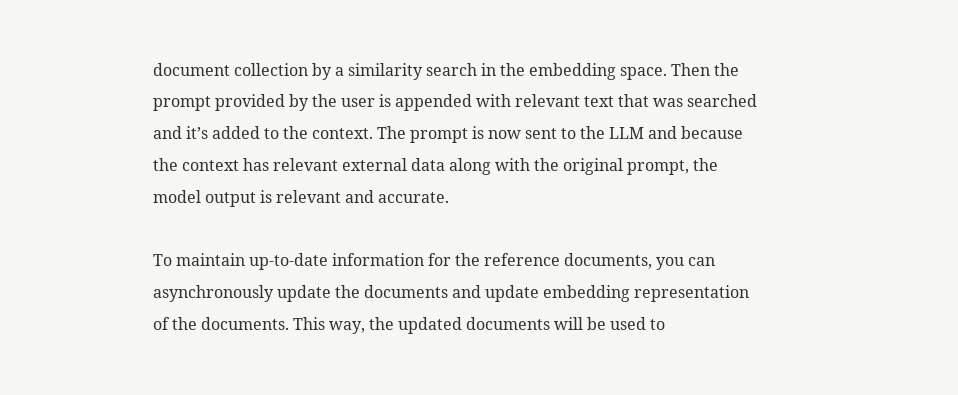document collection by a similarity search in the embedding space. Then the prompt provided by the user is appended with relevant text that was searched and it’s added to the context. The prompt is now sent to the LLM and because the context has relevant external data along with the original prompt, the model output is relevant and accurate.

To maintain up-to-date information for the reference documents, you can asynchronously update the documents and update embedding representation of the documents. This way, the updated documents will be used to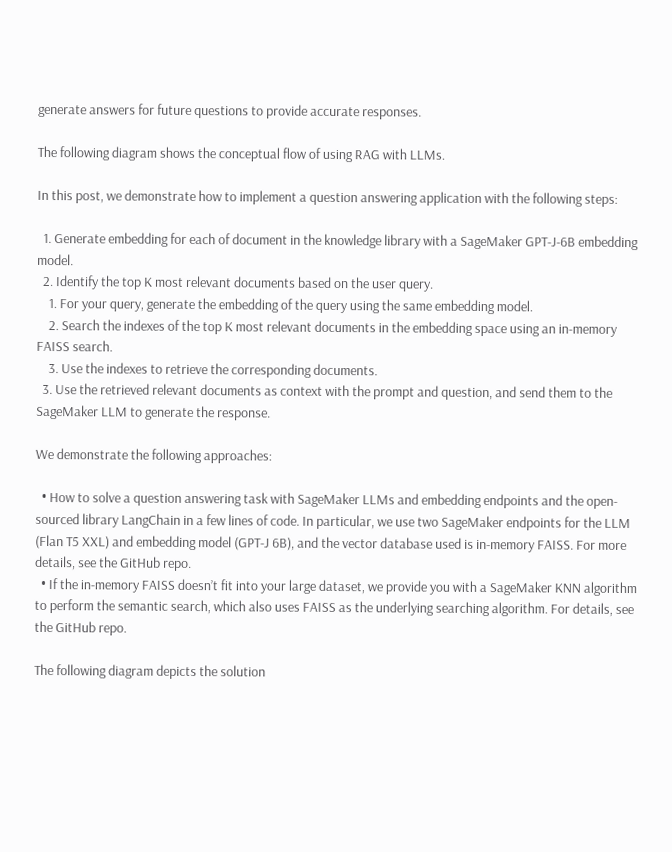generate answers for future questions to provide accurate responses.

The following diagram shows the conceptual flow of using RAG with LLMs.

In this post, we demonstrate how to implement a question answering application with the following steps:

  1. Generate embedding for each of document in the knowledge library with a SageMaker GPT-J-6B embedding model.
  2. Identify the top K most relevant documents based on the user query.
    1. For your query, generate the embedding of the query using the same embedding model.
    2. Search the indexes of the top K most relevant documents in the embedding space using an in-memory FAISS search.
    3. Use the indexes to retrieve the corresponding documents.
  3. Use the retrieved relevant documents as context with the prompt and question, and send them to the SageMaker LLM to generate the response.

We demonstrate the following approaches:

  • How to solve a question answering task with SageMaker LLMs and embedding endpoints and the open-sourced library LangChain in a few lines of code. In particular, we use two SageMaker endpoints for the LLM (Flan T5 XXL) and embedding model (GPT-J 6B), and the vector database used is in-memory FAISS. For more details, see the GitHub repo.
  • If the in-memory FAISS doesn’t fit into your large dataset, we provide you with a SageMaker KNN algorithm to perform the semantic search, which also uses FAISS as the underlying searching algorithm. For details, see the GitHub repo.

The following diagram depicts the solution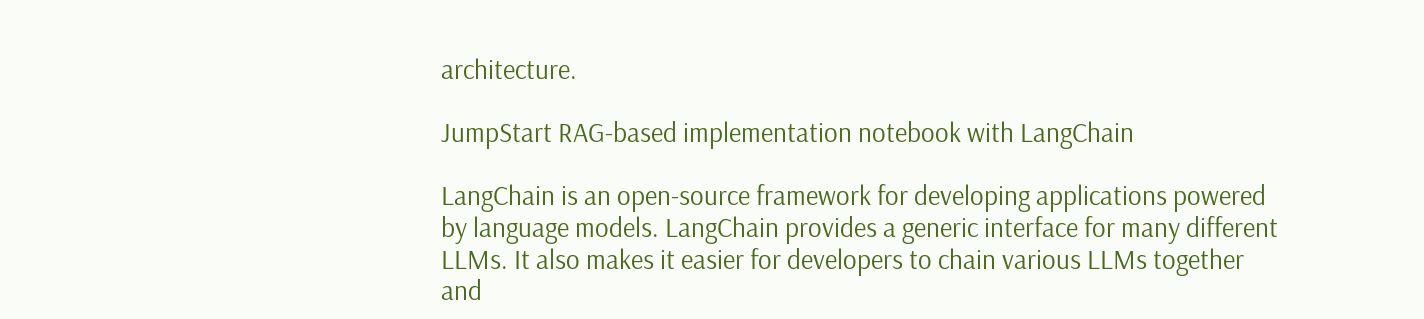architecture.

JumpStart RAG-based implementation notebook with LangChain

LangChain is an open-source framework for developing applications powered by language models. LangChain provides a generic interface for many different LLMs. It also makes it easier for developers to chain various LLMs together and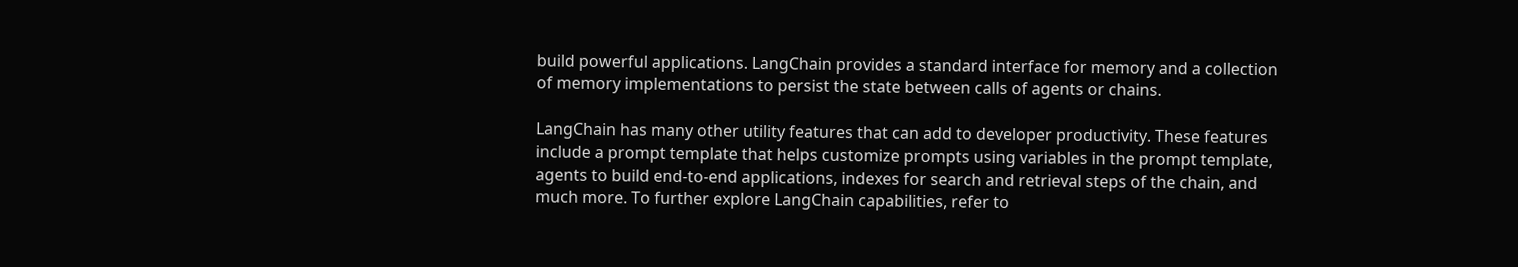build powerful applications. LangChain provides a standard interface for memory and a collection of memory implementations to persist the state between calls of agents or chains.

LangChain has many other utility features that can add to developer productivity. These features include a prompt template that helps customize prompts using variables in the prompt template, agents to build end-to-end applications, indexes for search and retrieval steps of the chain, and much more. To further explore LangChain capabilities, refer to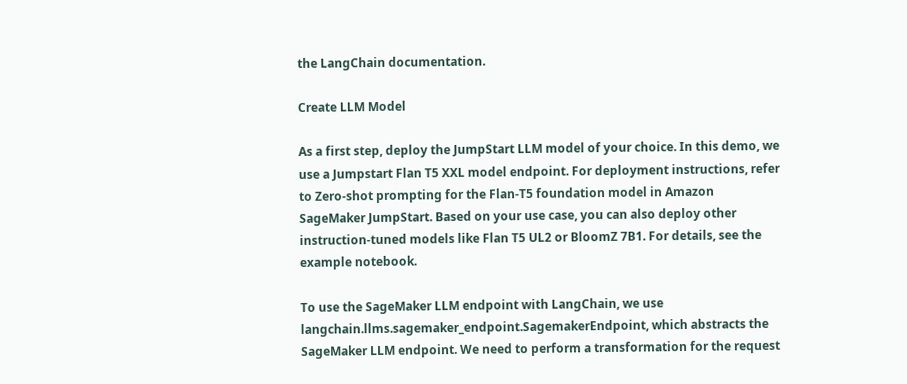the LangChain documentation.

Create LLM Model

As a first step, deploy the JumpStart LLM model of your choice. In this demo, we use a Jumpstart Flan T5 XXL model endpoint. For deployment instructions, refer to Zero-shot prompting for the Flan-T5 foundation model in Amazon SageMaker JumpStart. Based on your use case, you can also deploy other instruction-tuned models like Flan T5 UL2 or BloomZ 7B1. For details, see the example notebook.

To use the SageMaker LLM endpoint with LangChain, we use langchain.llms.sagemaker_endpoint.SagemakerEndpoint, which abstracts the SageMaker LLM endpoint. We need to perform a transformation for the request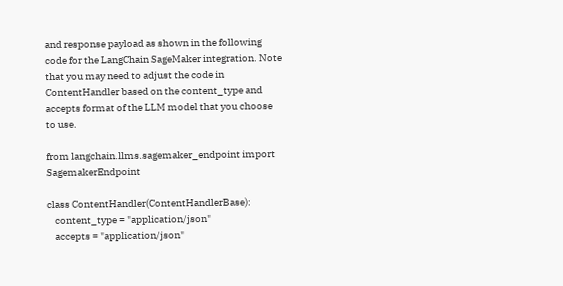and response payload as shown in the following code for the LangChain SageMaker integration. Note that you may need to adjust the code in ContentHandler based on the content_type and accepts format of the LLM model that you choose to use.

from langchain.llms.sagemaker_endpoint import SagemakerEndpoint

class ContentHandler(ContentHandlerBase):
    content_type = "application/json"
    accepts = "application/json"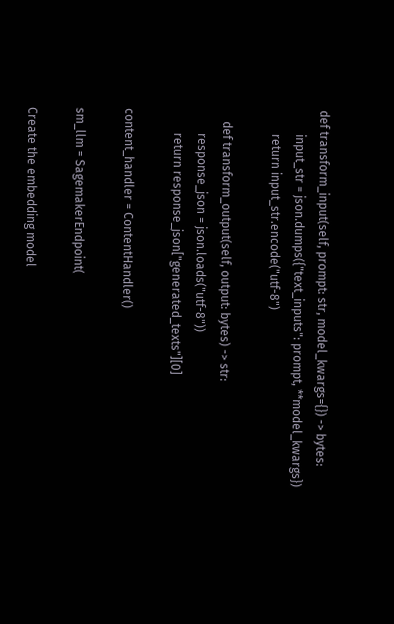def transform_input(self, prompt: str, model_kwargs={}) -> bytes:
        input_str = json.dumps({"text_inputs": prompt, **model_kwargs})
        return input_str.encode("utf-8")

    def transform_output(self, output: bytes) -> str:
        response_json = json.loads("utf-8"))
        return response_json["generated_texts"][0]

content_handler = ContentHandler()

sm_llm = SagemakerEndpoint(

Create the embedding model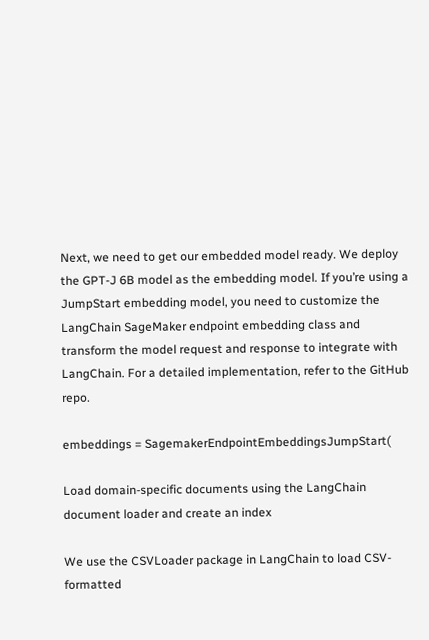Next, we need to get our embedded model ready. We deploy the GPT-J 6B model as the embedding model. If you’re using a JumpStart embedding model, you need to customize the LangChain SageMaker endpoint embedding class and transform the model request and response to integrate with LangChain. For a detailed implementation, refer to the GitHub repo.

embeddings = SagemakerEndpointEmbeddingsJumpStart(

Load domain-specific documents using the LangChain document loader and create an index

We use the CSVLoader package in LangChain to load CSV-formatted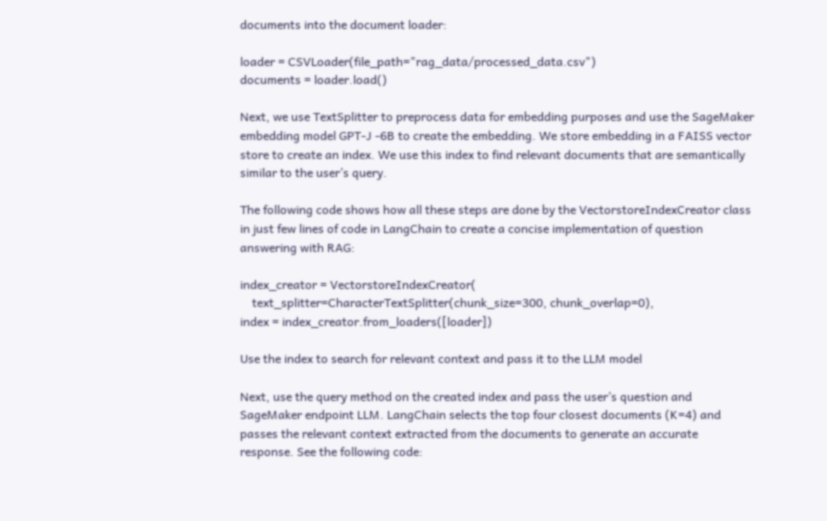documents into the document loader:

loader = CSVLoader(file_path="rag_data/processed_data.csv")
documents = loader.load()

Next, we use TextSplitter to preprocess data for embedding purposes and use the SageMaker embedding model GPT-J -6B to create the embedding. We store embedding in a FAISS vector store to create an index. We use this index to find relevant documents that are semantically similar to the user’s query.

The following code shows how all these steps are done by the VectorstoreIndexCreator class in just few lines of code in LangChain to create a concise implementation of question answering with RAG:

index_creator = VectorstoreIndexCreator(
    text_splitter=CharacterTextSplitter(chunk_size=300, chunk_overlap=0),
index = index_creator.from_loaders([loader])

Use the index to search for relevant context and pass it to the LLM model

Next, use the query method on the created index and pass the user’s question and SageMaker endpoint LLM. LangChain selects the top four closest documents (K=4) and passes the relevant context extracted from the documents to generate an accurate response. See the following code: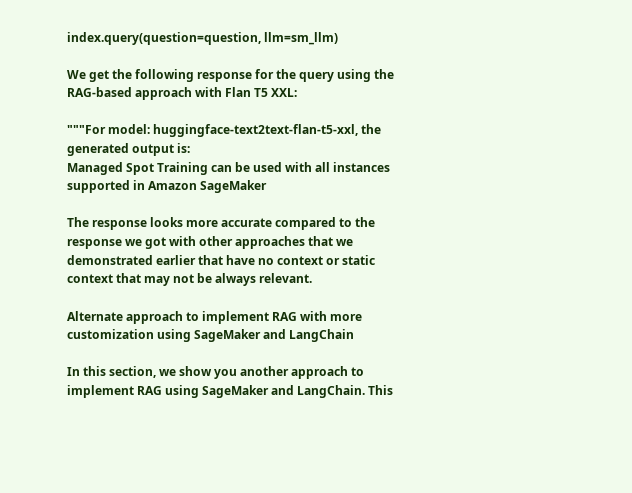index.query(question=question, llm=sm_llm)

We get the following response for the query using the RAG-based approach with Flan T5 XXL:

"""For model: huggingface-text2text-flan-t5-xxl, the generated output is:
Managed Spot Training can be used with all instances supported in Amazon SageMaker

The response looks more accurate compared to the response we got with other approaches that we demonstrated earlier that have no context or static context that may not be always relevant.

Alternate approach to implement RAG with more customization using SageMaker and LangChain

In this section, we show you another approach to implement RAG using SageMaker and LangChain. This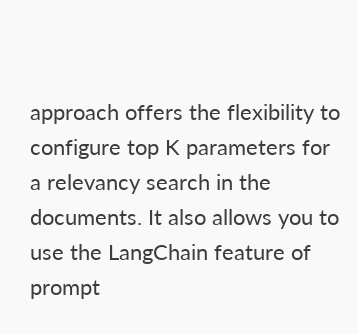approach offers the flexibility to configure top K parameters for a relevancy search in the documents. It also allows you to use the LangChain feature of prompt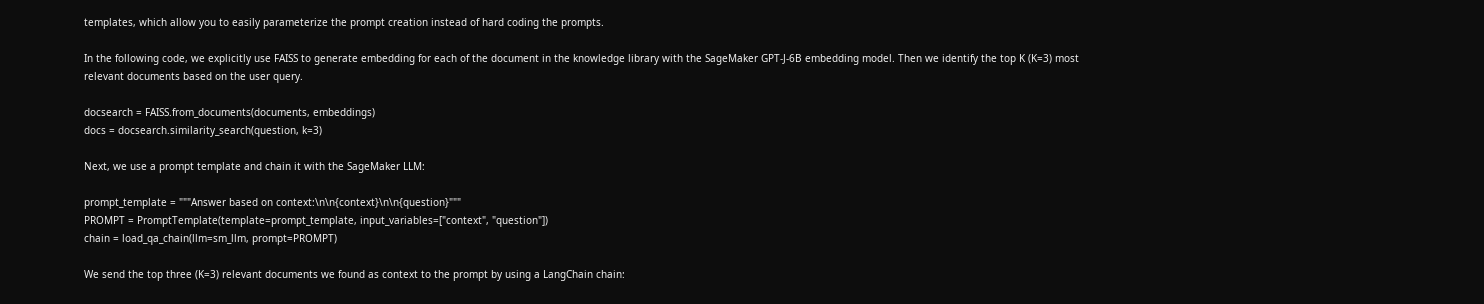templates, which allow you to easily parameterize the prompt creation instead of hard coding the prompts.

In the following code, we explicitly use FAISS to generate embedding for each of the document in the knowledge library with the SageMaker GPT-J-6B embedding model. Then we identify the top K (K=3) most relevant documents based on the user query.

docsearch = FAISS.from_documents(documents, embeddings)
docs = docsearch.similarity_search(question, k=3)

Next, we use a prompt template and chain it with the SageMaker LLM:

prompt_template = """Answer based on context:\n\n{context}\n\n{question}"""
PROMPT = PromptTemplate(template=prompt_template, input_variables=["context", "question"])
chain = load_qa_chain(llm=sm_llm, prompt=PROMPT)

We send the top three (K=3) relevant documents we found as context to the prompt by using a LangChain chain: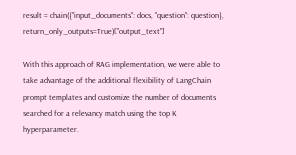result = chain({"input_documents": docs, "question": question}, return_only_outputs=True)["output_text"]

With this approach of RAG implementation, we were able to take advantage of the additional flexibility of LangChain prompt templates and customize the number of documents searched for a relevancy match using the top K hyperparameter.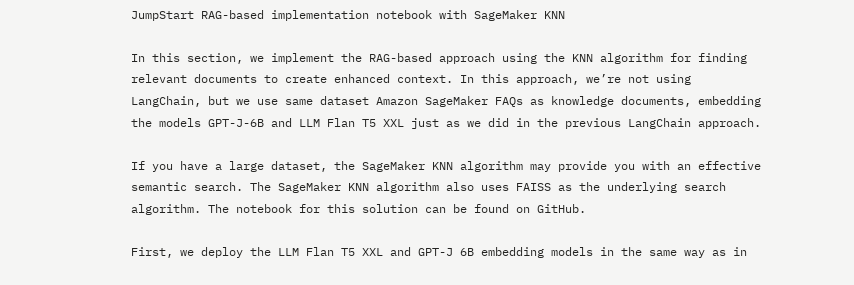JumpStart RAG-based implementation notebook with SageMaker KNN

In this section, we implement the RAG-based approach using the KNN algorithm for finding relevant documents to create enhanced context. In this approach, we’re not using LangChain, but we use same dataset Amazon SageMaker FAQs as knowledge documents, embedding the models GPT-J-6B and LLM Flan T5 XXL just as we did in the previous LangChain approach.

If you have a large dataset, the SageMaker KNN algorithm may provide you with an effective semantic search. The SageMaker KNN algorithm also uses FAISS as the underlying search algorithm. The notebook for this solution can be found on GitHub.

First, we deploy the LLM Flan T5 XXL and GPT-J 6B embedding models in the same way as in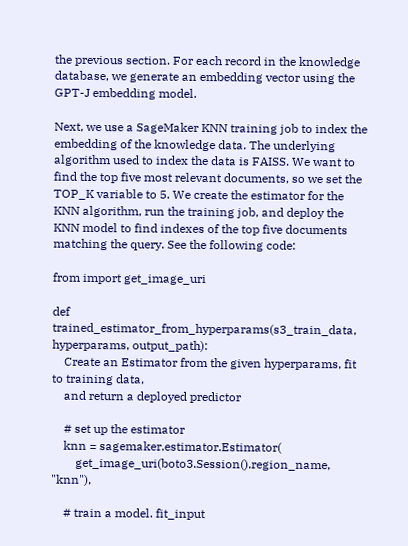the previous section. For each record in the knowledge database, we generate an embedding vector using the GPT-J embedding model.

Next, we use a SageMaker KNN training job to index the embedding of the knowledge data. The underlying algorithm used to index the data is FAISS. We want to find the top five most relevant documents, so we set the TOP_K variable to 5. We create the estimator for the KNN algorithm, run the training job, and deploy the KNN model to find indexes of the top five documents matching the query. See the following code:

from import get_image_uri

def trained_estimator_from_hyperparams(s3_train_data, hyperparams, output_path):
    Create an Estimator from the given hyperparams, fit to training data,
    and return a deployed predictor

    # set up the estimator
    knn = sagemaker.estimator.Estimator(
        get_image_uri(boto3.Session().region_name, "knn"),

    # train a model. fit_input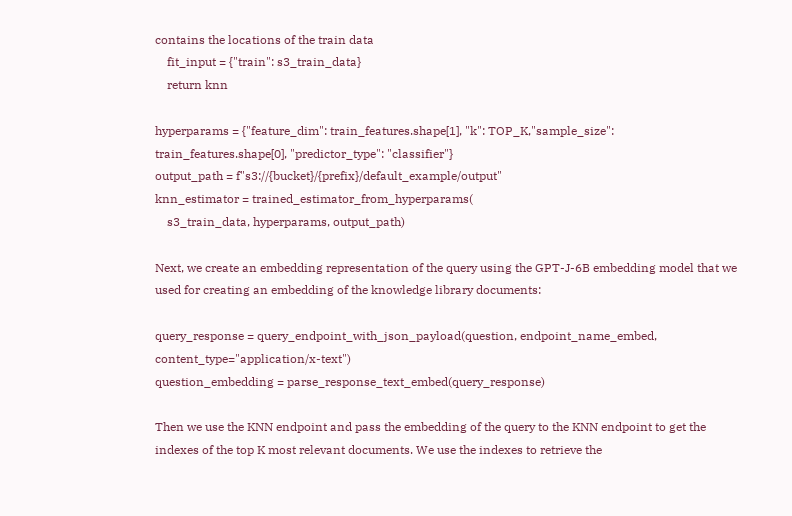contains the locations of the train data
    fit_input = {"train": s3_train_data}
    return knn

hyperparams = {"feature_dim": train_features.shape[1], "k": TOP_K,"sample_size": train_features.shape[0], "predictor_type": "classifier"}
output_path = f"s3://{bucket}/{prefix}/default_example/output"
knn_estimator = trained_estimator_from_hyperparams(
    s3_train_data, hyperparams, output_path)

Next, we create an embedding representation of the query using the GPT-J-6B embedding model that we used for creating an embedding of the knowledge library documents:

query_response = query_endpoint_with_json_payload(question, endpoint_name_embed, content_type="application/x-text")
question_embedding = parse_response_text_embed(query_response)

Then we use the KNN endpoint and pass the embedding of the query to the KNN endpoint to get the indexes of the top K most relevant documents. We use the indexes to retrieve the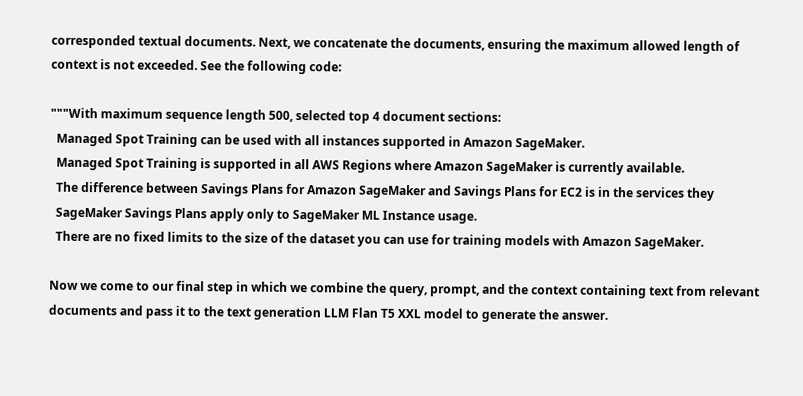corresponded textual documents. Next, we concatenate the documents, ensuring the maximum allowed length of context is not exceeded. See the following code:

"""With maximum sequence length 500, selected top 4 document sections:
  Managed Spot Training can be used with all instances supported in Amazon SageMaker.
  Managed Spot Training is supported in all AWS Regions where Amazon SageMaker is currently available.
  The difference between Savings Plans for Amazon SageMaker and Savings Plans for EC2 is in the services they
  SageMaker Savings Plans apply only to SageMaker ML Instance usage.
  There are no fixed limits to the size of the dataset you can use for training models with Amazon SageMaker.

Now we come to our final step in which we combine the query, prompt, and the context containing text from relevant documents and pass it to the text generation LLM Flan T5 XXL model to generate the answer.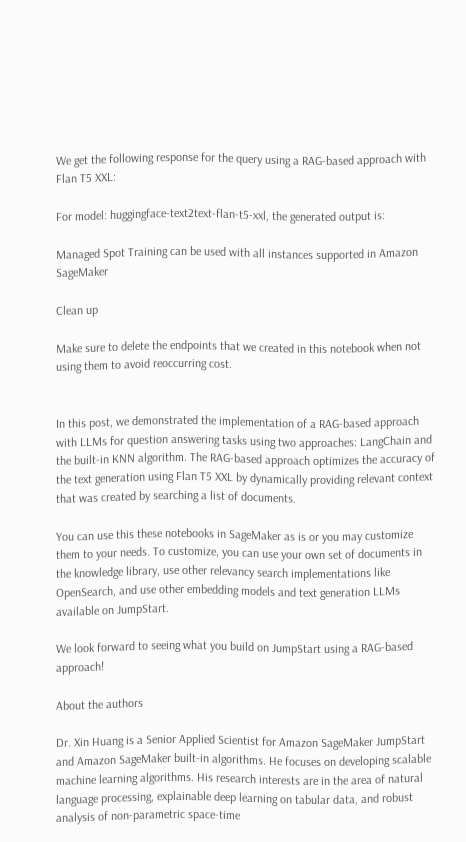We get the following response for the query using a RAG-based approach with Flan T5 XXL:

For model: huggingface-text2text-flan-t5-xxl, the generated output is:

Managed Spot Training can be used with all instances supported in Amazon SageMaker

Clean up

Make sure to delete the endpoints that we created in this notebook when not using them to avoid reoccurring cost.


In this post, we demonstrated the implementation of a RAG-based approach with LLMs for question answering tasks using two approaches: LangChain and the built-in KNN algorithm. The RAG-based approach optimizes the accuracy of the text generation using Flan T5 XXL by dynamically providing relevant context that was created by searching a list of documents.

You can use this these notebooks in SageMaker as is or you may customize them to your needs. To customize, you can use your own set of documents in the knowledge library, use other relevancy search implementations like OpenSearch, and use other embedding models and text generation LLMs available on JumpStart.

We look forward to seeing what you build on JumpStart using a RAG-based approach!

About the authors

Dr. Xin Huang is a Senior Applied Scientist for Amazon SageMaker JumpStart and Amazon SageMaker built-in algorithms. He focuses on developing scalable machine learning algorithms. His research interests are in the area of natural language processing, explainable deep learning on tabular data, and robust analysis of non-parametric space-time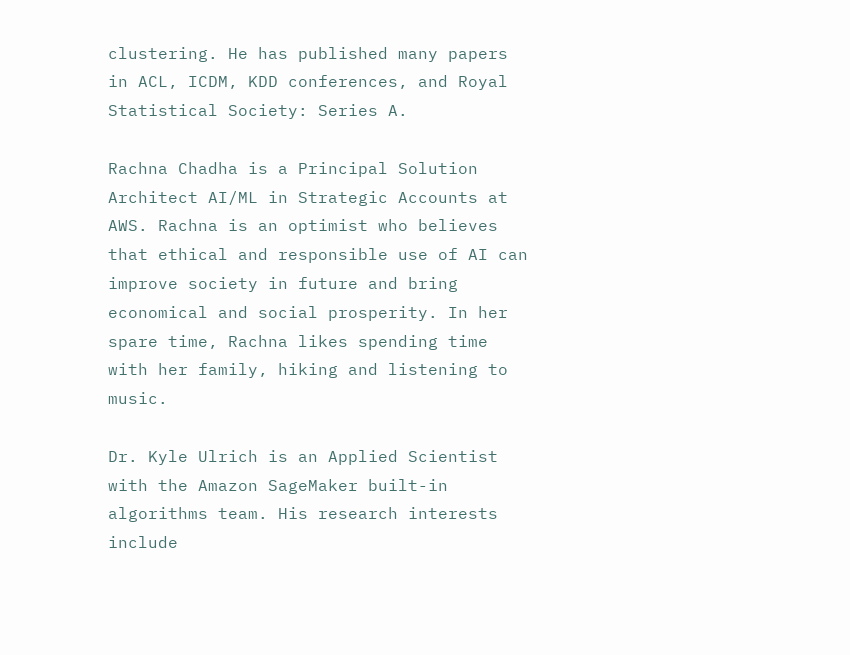clustering. He has published many papers in ACL, ICDM, KDD conferences, and Royal Statistical Society: Series A.

Rachna Chadha is a Principal Solution Architect AI/ML in Strategic Accounts at AWS. Rachna is an optimist who believes that ethical and responsible use of AI can improve society in future and bring economical and social prosperity. In her spare time, Rachna likes spending time with her family, hiking and listening to music.

Dr. Kyle Ulrich is an Applied Scientist with the Amazon SageMaker built-in algorithms team. His research interests include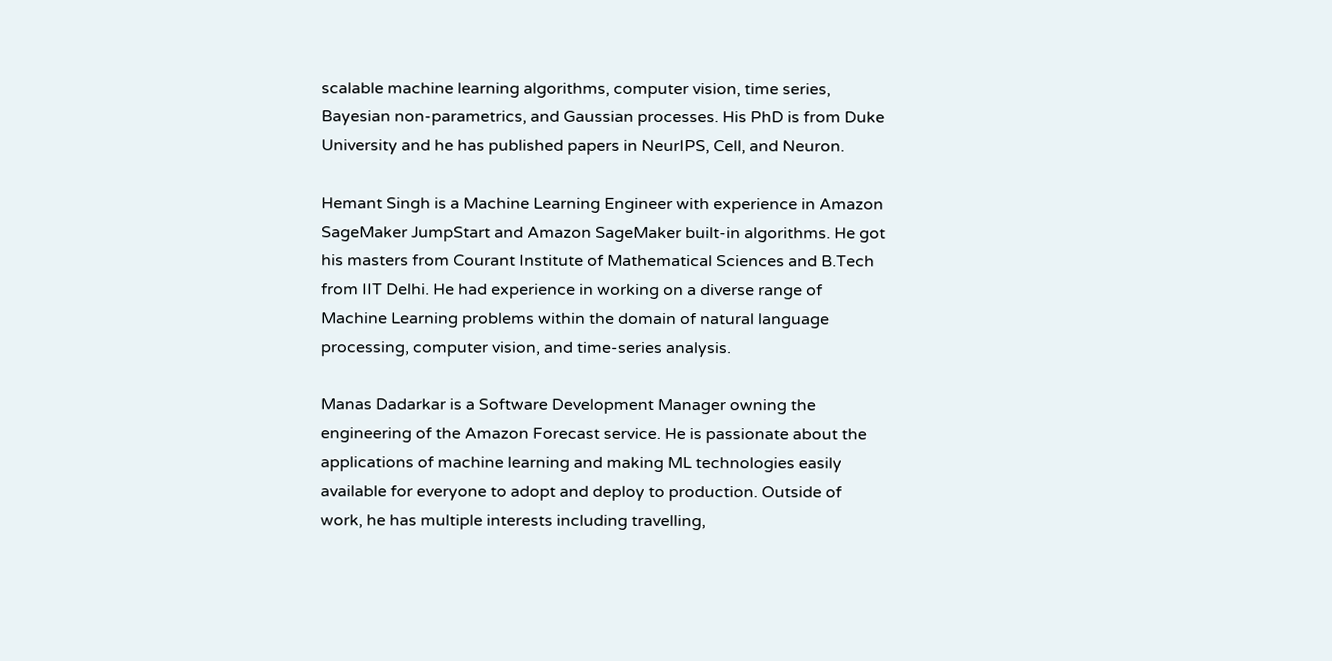scalable machine learning algorithms, computer vision, time series, Bayesian non-parametrics, and Gaussian processes. His PhD is from Duke University and he has published papers in NeurIPS, Cell, and Neuron.

Hemant Singh is a Machine Learning Engineer with experience in Amazon SageMaker JumpStart and Amazon SageMaker built-in algorithms. He got his masters from Courant Institute of Mathematical Sciences and B.Tech from IIT Delhi. He had experience in working on a diverse range of Machine Learning problems within the domain of natural language processing, computer vision, and time-series analysis.

Manas Dadarkar is a Software Development Manager owning the engineering of the Amazon Forecast service. He is passionate about the applications of machine learning and making ML technologies easily available for everyone to adopt and deploy to production. Outside of work, he has multiple interests including travelling,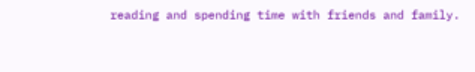reading and spending time with friends and family.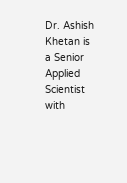Dr. Ashish Khetan is a Senior Applied Scientist with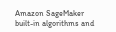Amazon SageMaker built-in algorithms and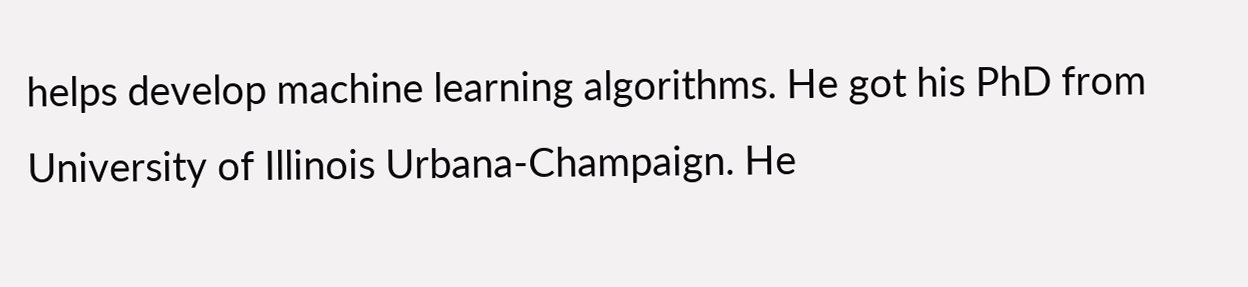helps develop machine learning algorithms. He got his PhD from University of Illinois Urbana-Champaign. He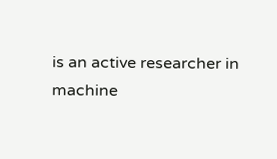is an active researcher in machine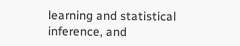learning and statistical inference, and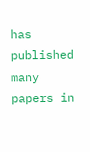has published many papers in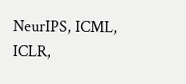NeurIPS, ICML, ICLR,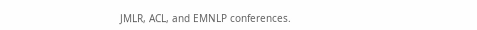JMLR, ACL, and EMNLP conferences.